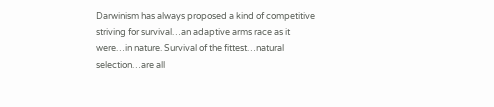Darwinism has always proposed a kind of competitive striving for survival…an adaptive arms race as it were…in nature. Survival of the fittest…natural selection…are all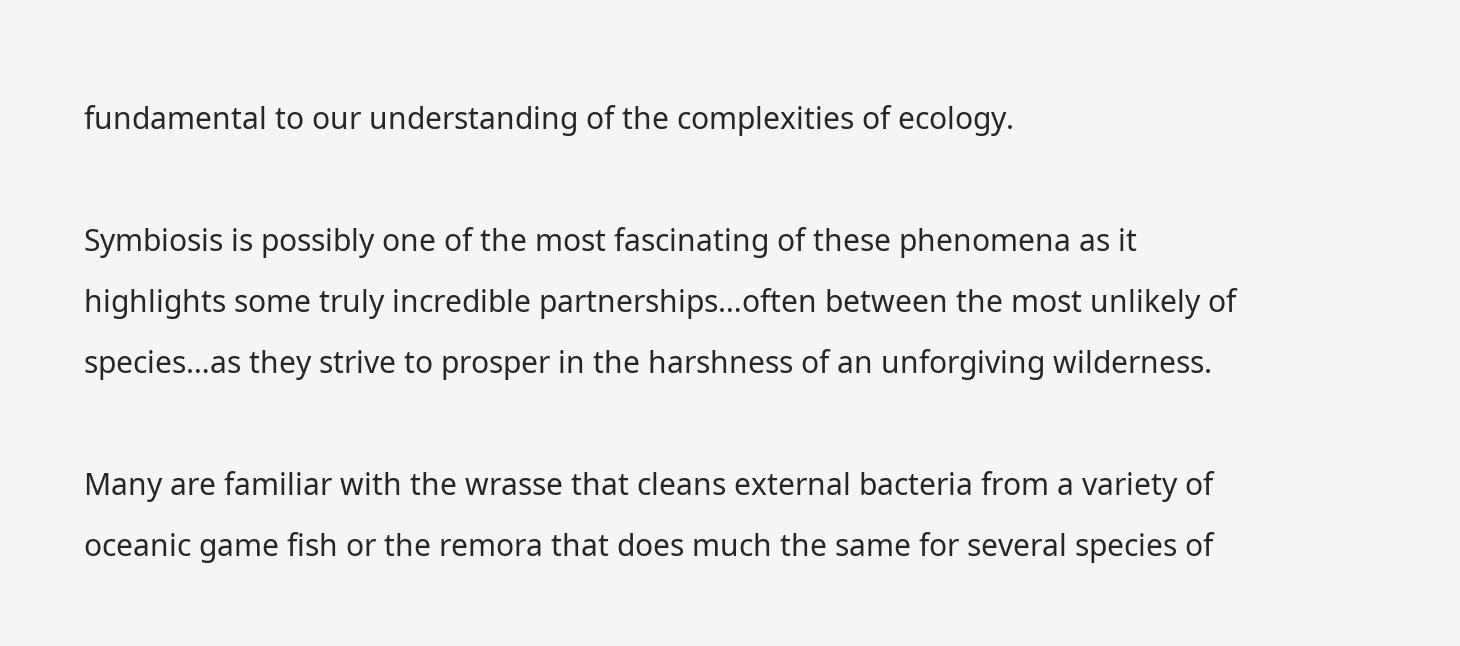fundamental to our understanding of the complexities of ecology.

Symbiosis is possibly one of the most fascinating of these phenomena as it highlights some truly incredible partnerships…often between the most unlikely of species…as they strive to prosper in the harshness of an unforgiving wilderness.

Many are familiar with the wrasse that cleans external bacteria from a variety of oceanic game fish or the remora that does much the same for several species of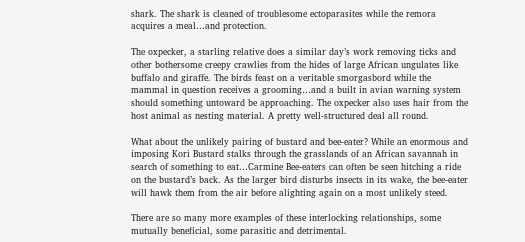shark. The shark is cleaned of troublesome ectoparasites while the remora acquires a meal…and protection.

The oxpecker, a starling relative does a similar day’s work removing ticks and other bothersome creepy crawlies from the hides of large African ungulates like buffalo and giraffe. The birds feast on a veritable smorgasbord while the mammal in question receives a grooming…and a built in avian warning system should something untoward be approaching. The oxpecker also uses hair from the host animal as nesting material. A pretty well-structured deal all round.

What about the unlikely pairing of bustard and bee-eater? While an enormous and imposing Kori Bustard stalks through the grasslands of an African savannah in search of something to eat…Carmine Bee-eaters can often be seen hitching a ride on the bustard’s back. As the larger bird disturbs insects in its wake, the bee-eater will hawk them from the air before alighting again on a most unlikely steed.

There are so many more examples of these interlocking relationships, some mutually beneficial, some parasitic and detrimental.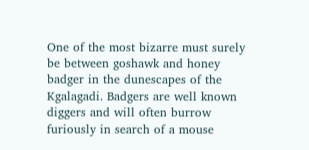One of the most bizarre must surely be between goshawk and honey badger in the dunescapes of the Kgalagadi. Badgers are well known diggers and will often burrow furiously in search of a mouse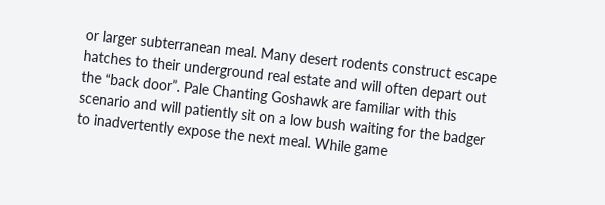or larger subterranean meal. Many desert rodents construct escape hatches to their underground real estate and will often depart out the “back door”. Pale Chanting Goshawk are familiar with this scenario and will patiently sit on a low bush waiting for the badger to inadvertently expose the next meal. While game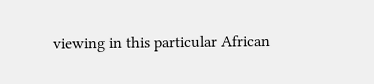viewing in this particular African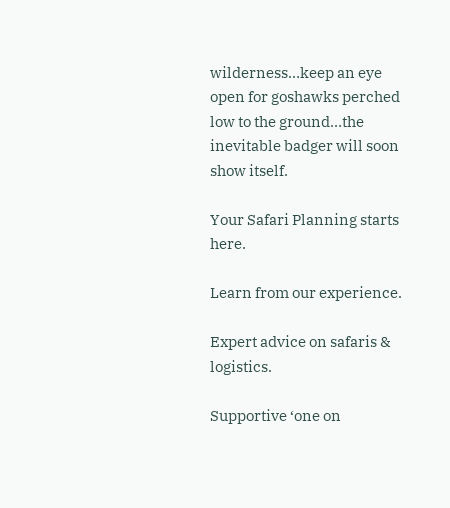wilderness…keep an eye open for goshawks perched low to the ground…the inevitable badger will soon show itself.

Your Safari Planning starts here.

Learn from our experience.

Expert advice on safaris & logistics.

Supportive ‘one on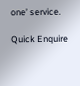one’ service.

Quick Enquire